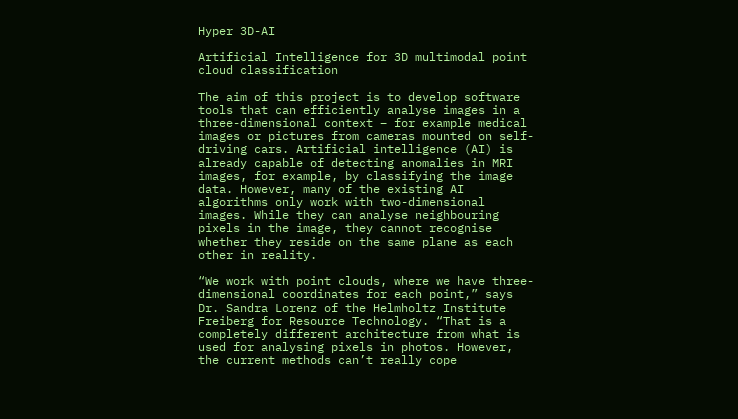Hyper 3D-AI

Artificial Intelligence for 3D multimodal point cloud classification

The aim of this project is to develop software tools that can efficiently analyse images in a three-dimensional context – for example medical images or pictures from cameras mounted on self-driving cars. Artificial intelligence (AI) is already capable of detecting anomalies in MRI images, for example, by classifying the image data. However, many of the existing AI algorithms only work with two-dimensional images. While they can analyse neighbouring pixels in the image, they cannot recognise whether they reside on the same plane as each other in reality.

“We work with point clouds, where we have three-dimensional coordinates for each point,” says Dr. Sandra Lorenz of the Helmholtz Institute Freiberg for Resource Technology. “That is a completely different architecture from what is used for analysing pixels in photos. However, the current methods can’t really cope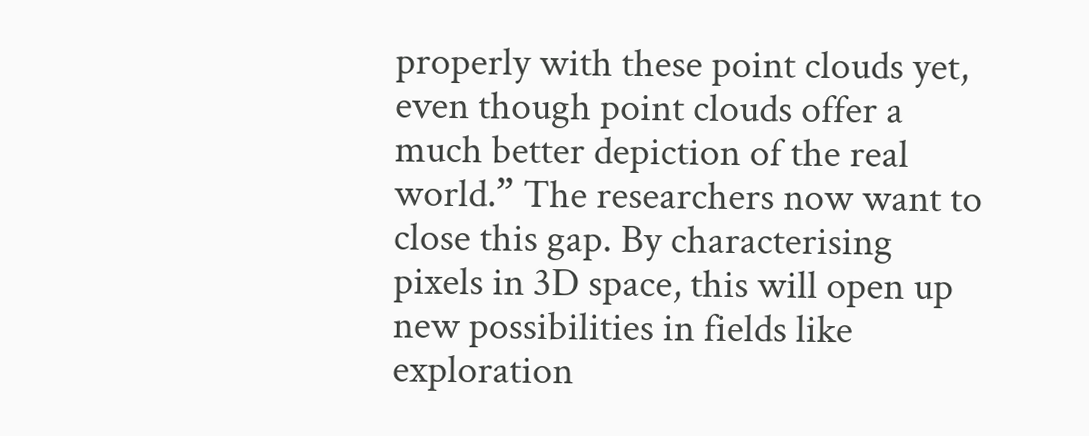properly with these point clouds yet, even though point clouds offer a much better depiction of the real world.” The researchers now want to close this gap. By characterising pixels in 3D space, this will open up new possibilities in fields like exploration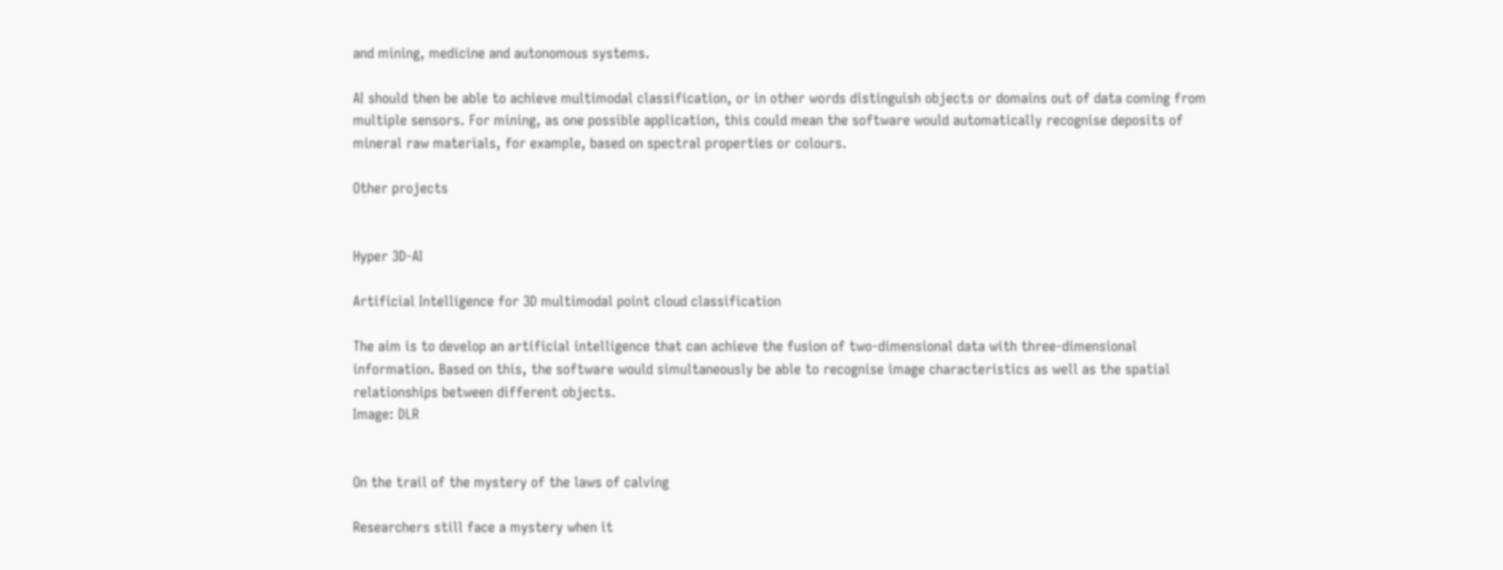and mining, medicine and autonomous systems.

AI should then be able to achieve multimodal classification, or in other words distinguish objects or domains out of data coming from multiple sensors. For mining, as one possible application, this could mean the software would automatically recognise deposits of mineral raw materials, for example, based on spectral properties or colours.

Other projects


Hyper 3D-AI

Artificial Intelligence for 3D multimodal point cloud classification

The aim is to develop an artificial intelligence that can achieve the fusion of two-dimensional data with three-dimensional information. Based on this, the software would simultaneously be able to recognise image characteristics as well as the spatial relationships between different objects.
Image: DLR


On the trail of the mystery of the laws of calving

Researchers still face a mystery when it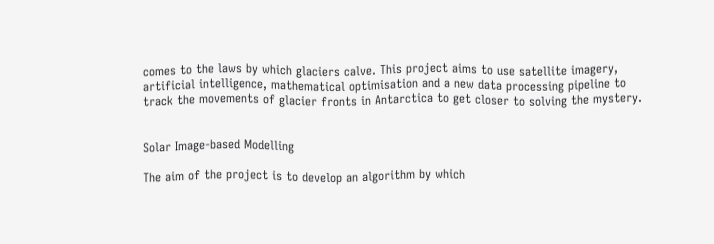comes to the laws by which glaciers calve. This project aims to use satellite imagery, artificial intelligence, mathematical optimisation and a new data processing pipeline to track the movements of glacier fronts in Antarctica to get closer to solving the mystery.


Solar Image-based Modelling

The aim of the project is to develop an algorithm by which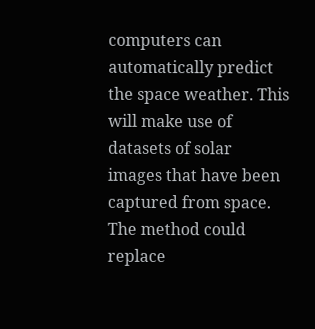computers can automatically predict the space weather. This will make use of datasets of solar images that have been captured from space. The method could replace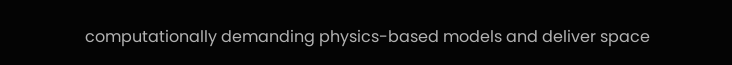computationally demanding physics-based models and deliver space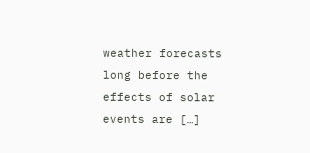weather forecasts long before the effects of solar events are […]